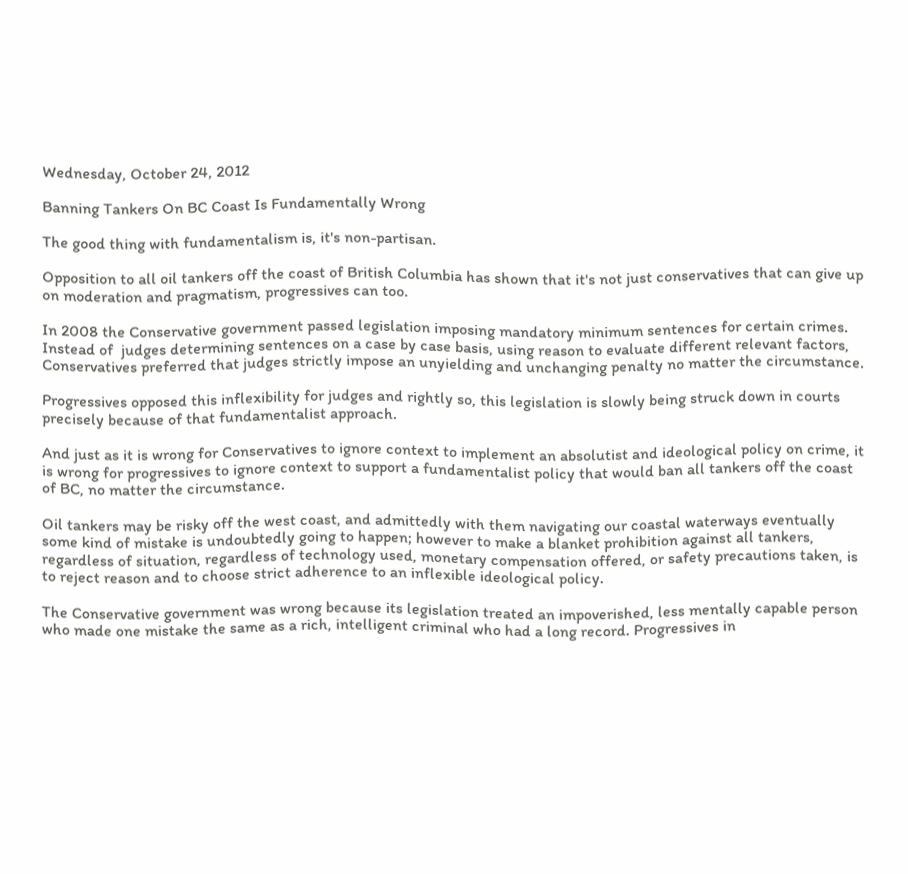Wednesday, October 24, 2012

Banning Tankers On BC Coast Is Fundamentally Wrong

The good thing with fundamentalism is, it's non-partisan.

Opposition to all oil tankers off the coast of British Columbia has shown that it's not just conservatives that can give up on moderation and pragmatism, progressives can too.

In 2008 the Conservative government passed legislation imposing mandatory minimum sentences for certain crimes. Instead of  judges determining sentences on a case by case basis, using reason to evaluate different relevant factors, Conservatives preferred that judges strictly impose an unyielding and unchanging penalty no matter the circumstance.

Progressives opposed this inflexibility for judges and rightly so, this legislation is slowly being struck down in courts precisely because of that fundamentalist approach.

And just as it is wrong for Conservatives to ignore context to implement an absolutist and ideological policy on crime, it is wrong for progressives to ignore context to support a fundamentalist policy that would ban all tankers off the coast of BC, no matter the circumstance.

Oil tankers may be risky off the west coast, and admittedly with them navigating our coastal waterways eventually some kind of mistake is undoubtedly going to happen; however to make a blanket prohibition against all tankers, regardless of situation, regardless of technology used, monetary compensation offered, or safety precautions taken, is to reject reason and to choose strict adherence to an inflexible ideological policy.

The Conservative government was wrong because its legislation treated an impoverished, less mentally capable person who made one mistake the same as a rich, intelligent criminal who had a long record. Progressives in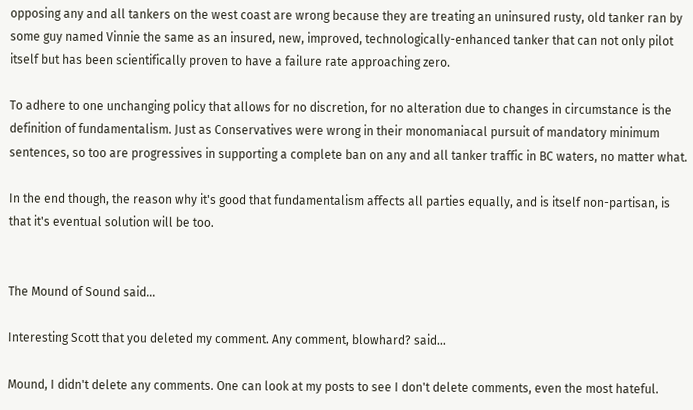opposing any and all tankers on the west coast are wrong because they are treating an uninsured rusty, old tanker ran by some guy named Vinnie the same as an insured, new, improved, technologically-enhanced tanker that can not only pilot itself but has been scientifically proven to have a failure rate approaching zero.

To adhere to one unchanging policy that allows for no discretion, for no alteration due to changes in circumstance is the definition of fundamentalism. Just as Conservatives were wrong in their monomaniacal pursuit of mandatory minimum sentences, so too are progressives in supporting a complete ban on any and all tanker traffic in BC waters, no matter what.

In the end though, the reason why it's good that fundamentalism affects all parties equally, and is itself non-partisan, is that it's eventual solution will be too.


The Mound of Sound said...

Interesting Scott that you deleted my comment. Any comment, blowhard? said...

Mound, I didn't delete any comments. One can look at my posts to see I don't delete comments, even the most hateful.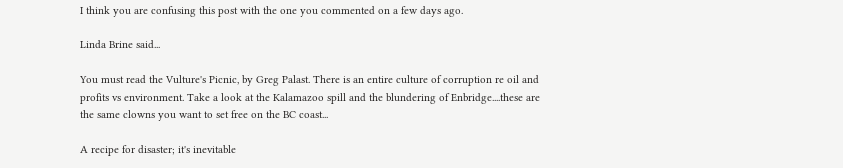I think you are confusing this post with the one you commented on a few days ago.

Linda Brine said...

You must read the Vulture's Picnic, by Greg Palast. There is an entire culture of corruption re oil and profits vs environment. Take a look at the Kalamazoo spill and the blundering of Enbridge....these are the same clowns you want to set free on the BC coast...

A recipe for disaster; it's inevitable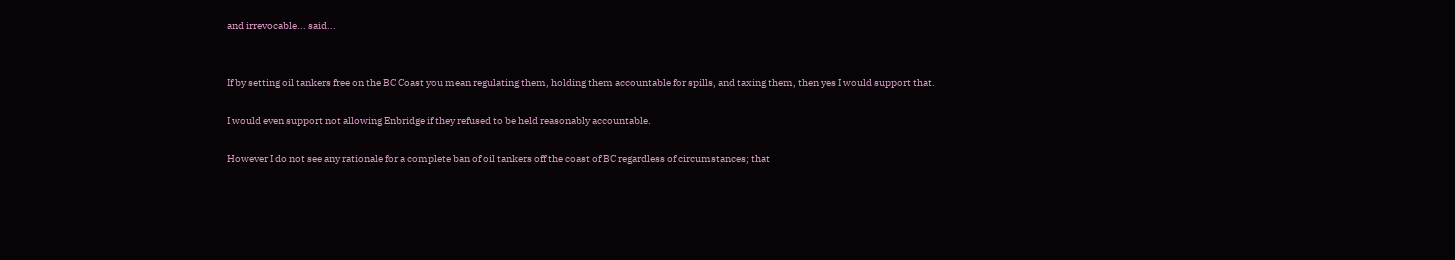and irrevocable... said...


If by setting oil tankers free on the BC Coast you mean regulating them, holding them accountable for spills, and taxing them, then yes I would support that.

I would even support not allowing Enbridge if they refused to be held reasonably accountable.

However I do not see any rationale for a complete ban of oil tankers off the coast of BC regardless of circumstances; that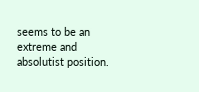seems to be an extreme and absolutist position.